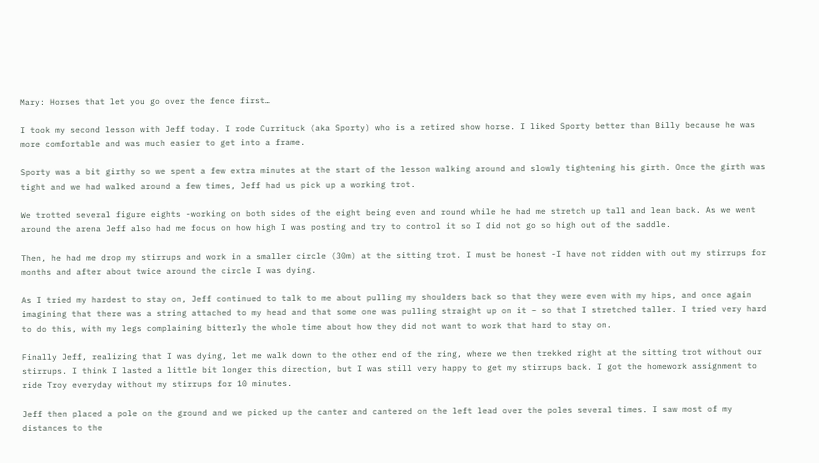Mary: Horses that let you go over the fence first…

I took my second lesson with Jeff today. I rode Currituck (aka Sporty) who is a retired show horse. I liked Sporty better than Billy because he was more comfortable and was much easier to get into a frame.

Sporty was a bit girthy so we spent a few extra minutes at the start of the lesson walking around and slowly tightening his girth. Once the girth was tight and we had walked around a few times, Jeff had us pick up a working trot.

We trotted several figure eights -working on both sides of the eight being even and round while he had me stretch up tall and lean back. As we went around the arena Jeff also had me focus on how high I was posting and try to control it so I did not go so high out of the saddle.

Then, he had me drop my stirrups and work in a smaller circle (30m) at the sitting trot. I must be honest -I have not ridden with out my stirrups for months and after about twice around the circle I was dying.

As I tried my hardest to stay on, Jeff continued to talk to me about pulling my shoulders back so that they were even with my hips, and once again imagining that there was a string attached to my head and that some one was pulling straight up on it – so that I stretched taller. I tried very hard to do this, with my legs complaining bitterly the whole time about how they did not want to work that hard to stay on.

Finally Jeff, realizing that I was dying, let me walk down to the other end of the ring, where we then trekked right at the sitting trot without our stirrups. I think I lasted a little bit longer this direction, but I was still very happy to get my stirrups back. I got the homework assignment to ride Troy everyday without my stirrups for 10 minutes.

Jeff then placed a pole on the ground and we picked up the canter and cantered on the left lead over the poles several times. I saw most of my distances to the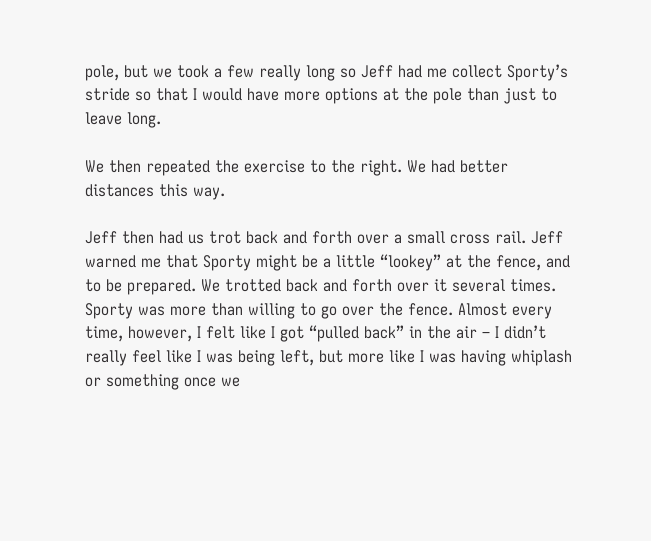pole, but we took a few really long so Jeff had me collect Sporty’s stride so that I would have more options at the pole than just to leave long.

We then repeated the exercise to the right. We had better distances this way.

Jeff then had us trot back and forth over a small cross rail. Jeff warned me that Sporty might be a little “lookey” at the fence, and to be prepared. We trotted back and forth over it several times. Sporty was more than willing to go over the fence. Almost every time, however, I felt like I got “pulled back” in the air – I didn’t really feel like I was being left, but more like I was having whiplash or something once we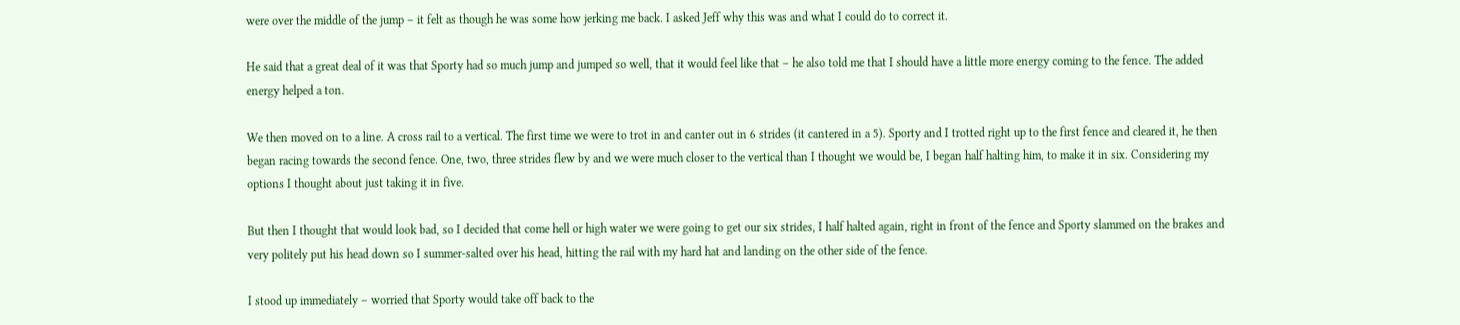were over the middle of the jump – it felt as though he was some how jerking me back. I asked Jeff why this was and what I could do to correct it.

He said that a great deal of it was that Sporty had so much jump and jumped so well, that it would feel like that – he also told me that I should have a little more energy coming to the fence. The added energy helped a ton.

We then moved on to a line. A cross rail to a vertical. The first time we were to trot in and canter out in 6 strides (it cantered in a 5). Sporty and I trotted right up to the first fence and cleared it, he then began racing towards the second fence. One, two, three strides flew by and we were much closer to the vertical than I thought we would be, I began half halting him, to make it in six. Considering my options I thought about just taking it in five.

But then I thought that would look bad, so I decided that come hell or high water we were going to get our six strides, I half halted again, right in front of the fence and Sporty slammed on the brakes and very politely put his head down so I summer-salted over his head, hitting the rail with my hard hat and landing on the other side of the fence.

I stood up immediately – worried that Sporty would take off back to the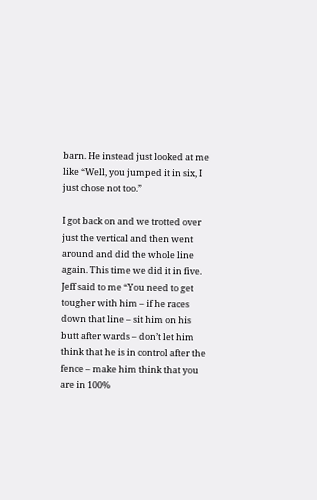barn. He instead just looked at me like “Well, you jumped it in six, I just chose not too.”

I got back on and we trotted over just the vertical and then went around and did the whole line again. This time we did it in five. Jeff said to me “You need to get tougher with him – if he races down that line – sit him on his butt after wards – don’t let him think that he is in control after the fence – make him think that you are in 100%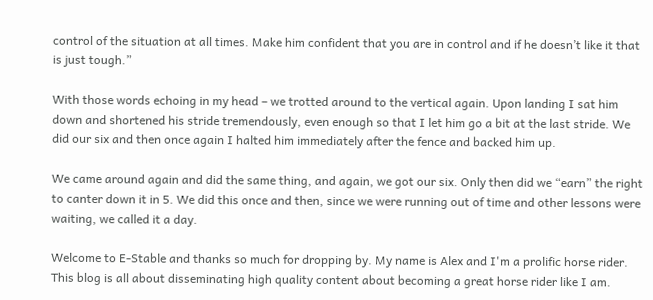control of the situation at all times. Make him confident that you are in control and if he doesn’t like it that is just tough.”

With those words echoing in my head – we trotted around to the vertical again. Upon landing I sat him down and shortened his stride tremendously, even enough so that I let him go a bit at the last stride. We did our six and then once again I halted him immediately after the fence and backed him up.

We came around again and did the same thing, and again, we got our six. Only then did we “earn” the right to canter down it in 5. We did this once and then, since we were running out of time and other lessons were waiting, we called it a day.

Welcome to E-Stable and thanks so much for dropping by. My name is Alex and I'm a prolific horse rider. This blog is all about disseminating high quality content about becoming a great horse rider like I am.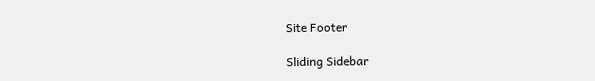Site Footer

Sliding Sidebar